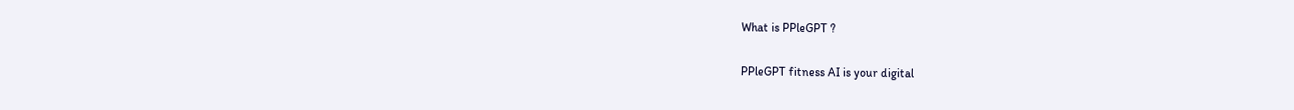What is PPleGPT ?

PPleGPT fitness AI is your digital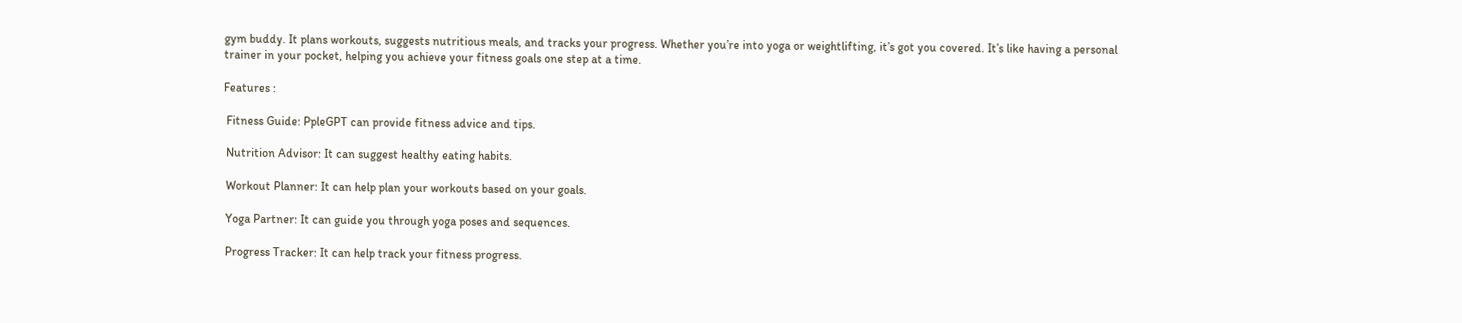gym buddy. It plans workouts, suggests nutritious meals, and tracks your progress. Whether you’re into yoga or weightlifting, it’s got you covered. It’s like having a personal trainer in your pocket, helping you achieve your fitness goals one step at a time.

Features :

 Fitness Guide: PpleGPT can provide fitness advice and tips.

 Nutrition Advisor: It can suggest healthy eating habits.

 Workout Planner: It can help plan your workouts based on your goals.

 Yoga Partner: It can guide you through yoga poses and sequences.

 Progress Tracker: It can help track your fitness progress.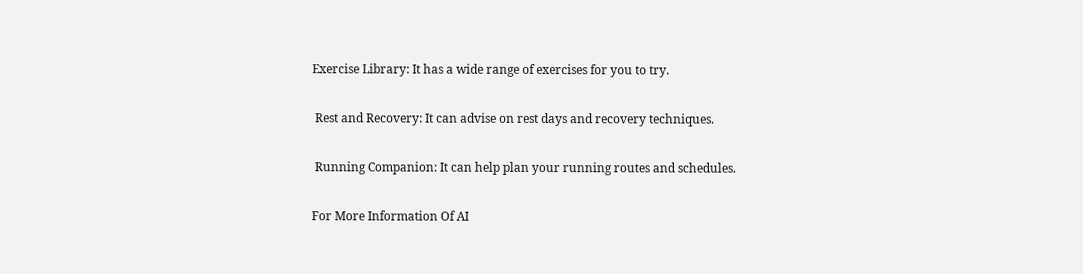Exercise Library: It has a wide range of exercises for you to try.

 Rest and Recovery: It can advise on rest days and recovery techniques.

 Running Companion: It can help plan your running routes and schedules.

For More Information Of AI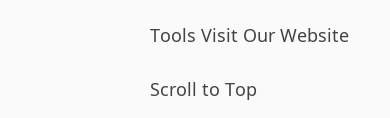Tools Visit Our Website

Scroll to Top